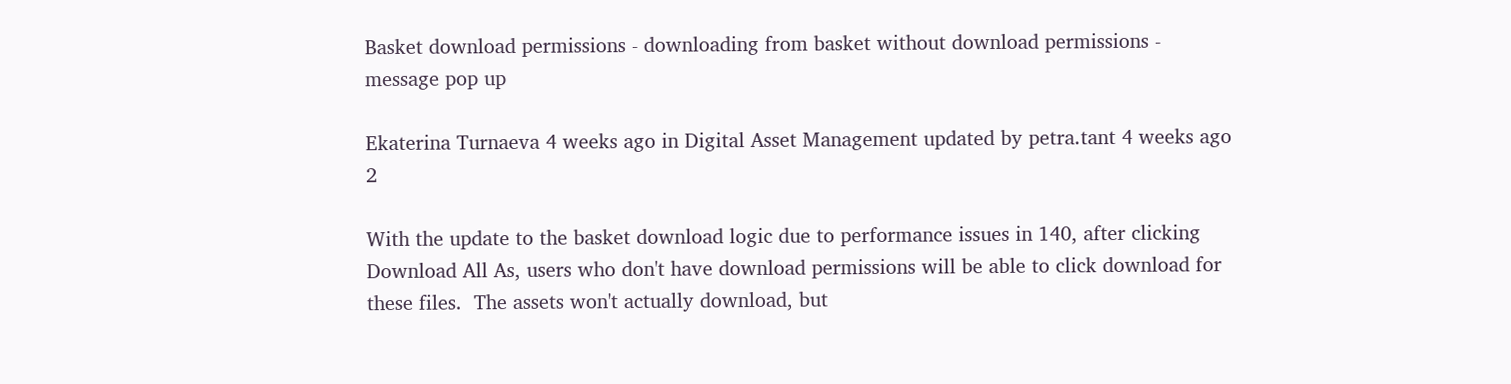Basket download permissions - downloading from basket without download permissions - message pop up

Ekaterina Turnaeva 4 weeks ago in Digital Asset Management updated by petra.tant 4 weeks ago 2

With the update to the basket download logic due to performance issues in 140, after clicking Download All As, users who don't have download permissions will be able to click download for these files.  The assets won't actually download, but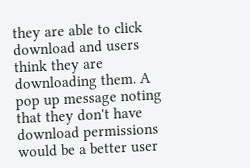they are able to click download and users think they are downloading them. A pop up message noting that they don't have download permissions would be a better user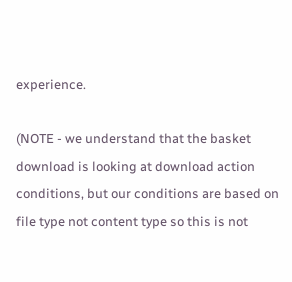experience.

(NOTE - we understand that the basket download is looking at download action conditions, but our conditions are based on file type not content type so this is not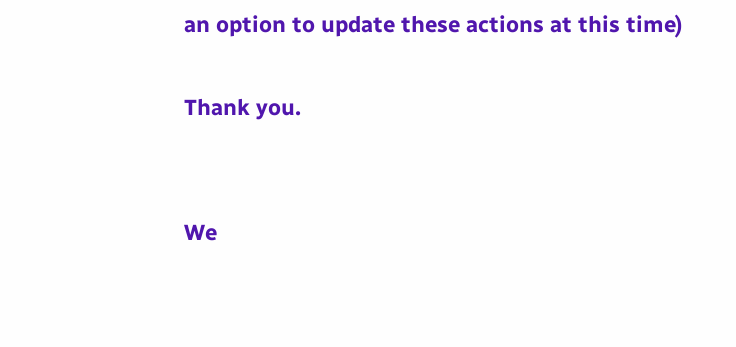an option to update these actions at this time)

Thank you.


We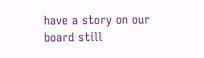have a story on our board still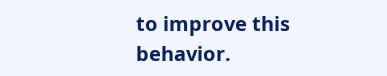to improve this behavior.